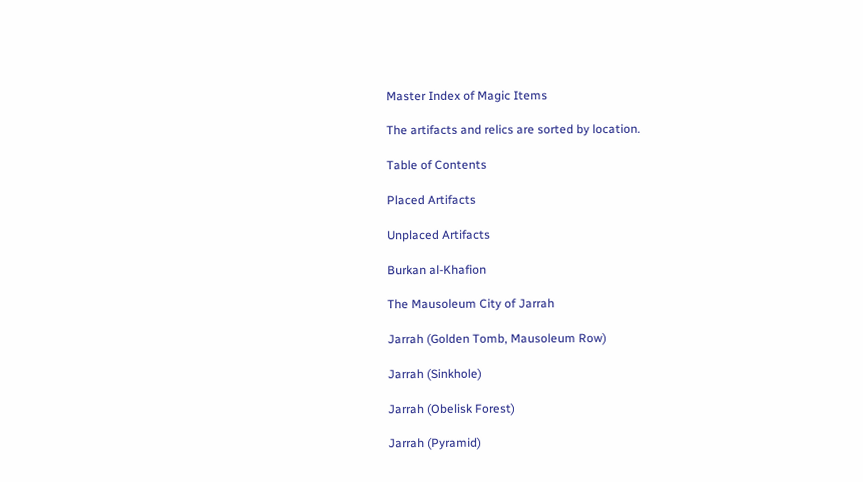Master Index of Magic Items

The artifacts and relics are sorted by location.

Table of Contents

Placed Artifacts

Unplaced Artifacts

Burkan al-Khafion

The Mausoleum City of Jarrah

Jarrah (Golden Tomb, Mausoleum Row)

Jarrah (Sinkhole)

Jarrah (Obelisk Forest)

Jarrah (Pyramid)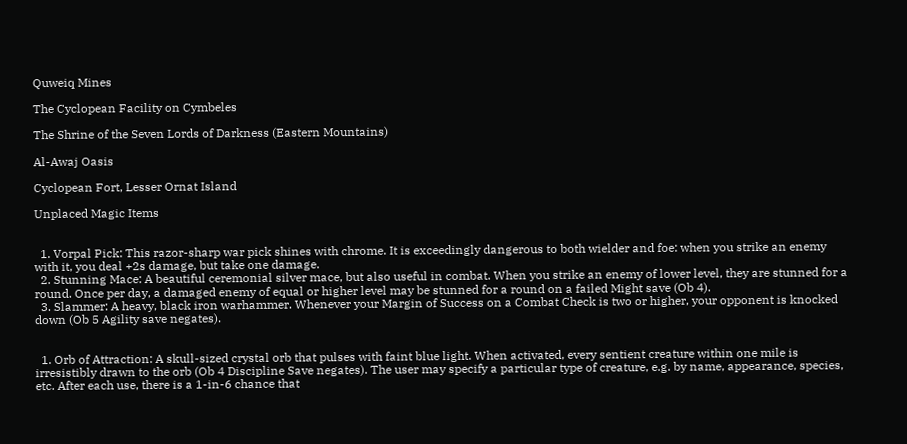Quweiq Mines

The Cyclopean Facility on Cymbeles

The Shrine of the Seven Lords of Darkness (Eastern Mountains)

Al-Awaj Oasis

Cyclopean Fort, Lesser Ornat Island

Unplaced Magic Items


  1. Vorpal Pick: This razor-sharp war pick shines with chrome. It is exceedingly dangerous to both wielder and foe: when you strike an enemy with it, you deal +2s damage, but take one damage.
  2. Stunning Mace: A beautiful ceremonial silver mace, but also useful in combat. When you strike an enemy of lower level, they are stunned for a round. Once per day, a damaged enemy of equal or higher level may be stunned for a round on a failed Might save (Ob 4).
  3. Slammer: A heavy, black iron warhammer. Whenever your Margin of Success on a Combat Check is two or higher, your opponent is knocked down (Ob 5 Agility save negates).


  1. Orb of Attraction: A skull-sized crystal orb that pulses with faint blue light. When activated, every sentient creature within one mile is irresistibly drawn to the orb (Ob 4 Discipline Save negates). The user may specify a particular type of creature, e.g. by name, appearance, species, etc. After each use, there is a 1-in-6 chance that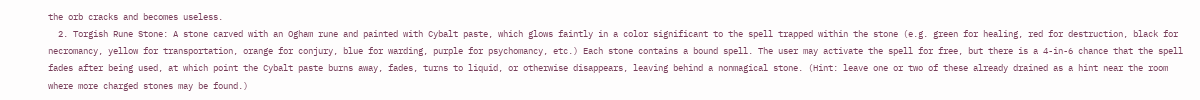the orb cracks and becomes useless.
  2. Torgish Rune Stone: A stone carved with an Ogham rune and painted with Cybalt paste, which glows faintly in a color significant to the spell trapped within the stone (e.g. green for healing, red for destruction, black for necromancy, yellow for transportation, orange for conjury, blue for warding, purple for psychomancy, etc.) Each stone contains a bound spell. The user may activate the spell for free, but there is a 4-in-6 chance that the spell fades after being used, at which point the Cybalt paste burns away, fades, turns to liquid, or otherwise disappears, leaving behind a nonmagical stone. (Hint: leave one or two of these already drained as a hint near the room where more charged stones may be found.)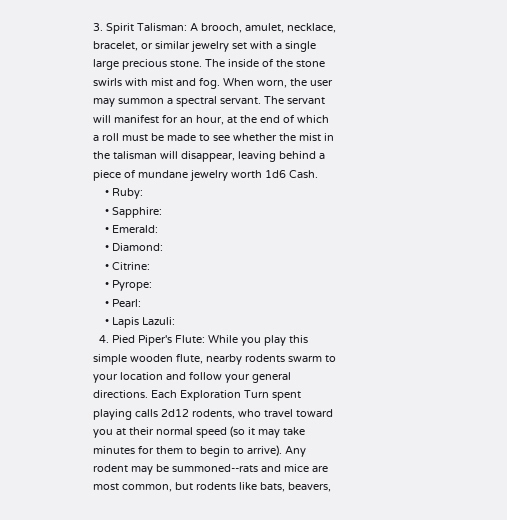3. Spirit Talisman: A brooch, amulet, necklace, bracelet, or similar jewelry set with a single large precious stone. The inside of the stone swirls with mist and fog. When worn, the user may summon a spectral servant. The servant will manifest for an hour, at the end of which a roll must be made to see whether the mist in the talisman will disappear, leaving behind a piece of mundane jewelry worth 1d6 Cash.
    • Ruby:
    • Sapphire:
    • Emerald:
    • Diamond:
    • Citrine:
    • Pyrope:
    • Pearl:
    • Lapis Lazuli:
  4. Pied Piper's Flute: While you play this simple wooden flute, nearby rodents swarm to your location and follow your general directions. Each Exploration Turn spent playing calls 2d12 rodents, who travel toward you at their normal speed (so it may take minutes for them to begin to arrive). Any rodent may be summoned--rats and mice are most common, but rodents like bats, beavers,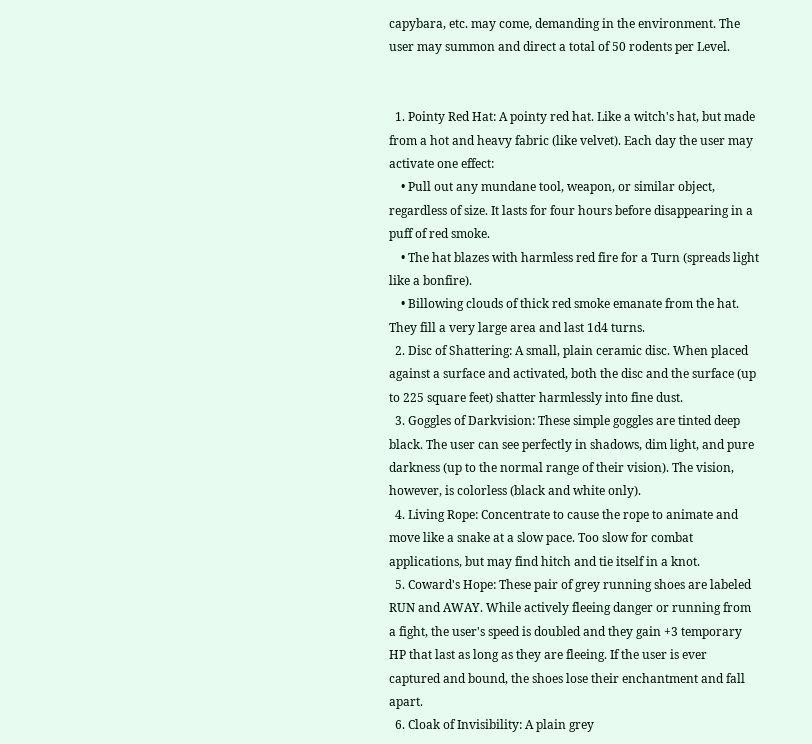capybara, etc. may come, demanding in the environment. The user may summon and direct a total of 50 rodents per Level.


  1. Pointy Red Hat: A pointy red hat. Like a witch's hat, but made from a hot and heavy fabric (like velvet). Each day the user may activate one effect:
    • Pull out any mundane tool, weapon, or similar object, regardless of size. It lasts for four hours before disappearing in a puff of red smoke.
    • The hat blazes with harmless red fire for a Turn (spreads light like a bonfire).
    • Billowing clouds of thick red smoke emanate from the hat. They fill a very large area and last 1d4 turns.
  2. Disc of Shattering: A small, plain ceramic disc. When placed against a surface and activated, both the disc and the surface (up to 225 square feet) shatter harmlessly into fine dust.
  3. Goggles of Darkvision: These simple goggles are tinted deep black. The user can see perfectly in shadows, dim light, and pure darkness (up to the normal range of their vision). The vision, however, is colorless (black and white only).
  4. Living Rope: Concentrate to cause the rope to animate and move like a snake at a slow pace. Too slow for combat applications, but may find hitch and tie itself in a knot.
  5. Coward's Hope: These pair of grey running shoes are labeled RUN and AWAY. While actively fleeing danger or running from a fight, the user's speed is doubled and they gain +3 temporary HP that last as long as they are fleeing. If the user is ever captured and bound, the shoes lose their enchantment and fall apart.
  6. Cloak of Invisibility: A plain grey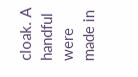cloak. A handful were made in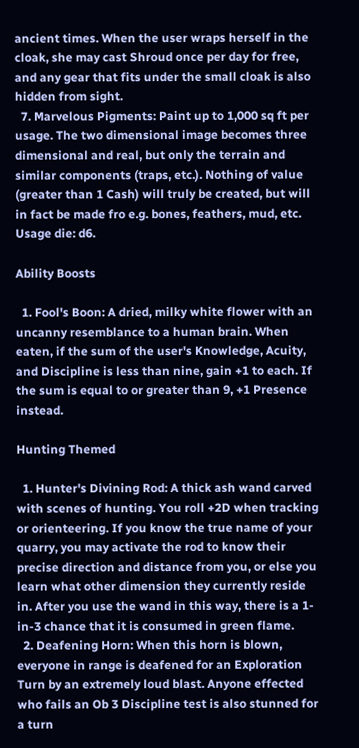ancient times. When the user wraps herself in the cloak, she may cast Shroud once per day for free, and any gear that fits under the small cloak is also hidden from sight.
  7. Marvelous Pigments: Paint up to 1,000 sq ft per usage. The two dimensional image becomes three dimensional and real, but only the terrain and similar components (traps, etc.). Nothing of value (greater than 1 Cash) will truly be created, but will in fact be made fro e.g. bones, feathers, mud, etc. Usage die: d6.

Ability Boosts

  1. Fool's Boon: A dried, milky white flower with an uncanny resemblance to a human brain. When eaten, if the sum of the user's Knowledge, Acuity, and Discipline is less than nine, gain +1 to each. If the sum is equal to or greater than 9, +1 Presence instead.

Hunting Themed

  1. Hunter's Divining Rod: A thick ash wand carved with scenes of hunting. You roll +2D when tracking or orienteering. If you know the true name of your quarry, you may activate the rod to know their precise direction and distance from you, or else you learn what other dimension they currently reside in. After you use the wand in this way, there is a 1-in-3 chance that it is consumed in green flame.
  2. Deafening Horn: When this horn is blown, everyone in range is deafened for an Exploration Turn by an extremely loud blast. Anyone effected who fails an Ob 3 Discipline test is also stunned for a turn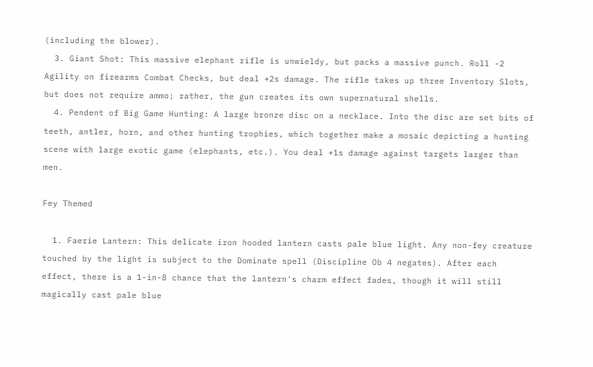(including the blower).
  3. Giant Shot: This massive elephant rifle is unwieldy, but packs a massive punch. Roll -2 Agility on firearms Combat Checks, but deal +2s damage. The rifle takes up three Inventory Slots, but does not require ammo; rather, the gun creates its own supernatural shells.
  4. Pendent of Big Game Hunting: A large bronze disc on a necklace. Into the disc are set bits of teeth, antler, horn, and other hunting trophies, which together make a mosaic depicting a hunting scene with large exotic game (elephants, etc.). You deal +1s damage against targets larger than men.

Fey Themed

  1. Faerie Lantern: This delicate iron hooded lantern casts pale blue light. Any non-fey creature touched by the light is subject to the Dominate spell (Discipline Ob 4 negates). After each effect, there is a 1-in-8 chance that the lantern's charm effect fades, though it will still magically cast pale blue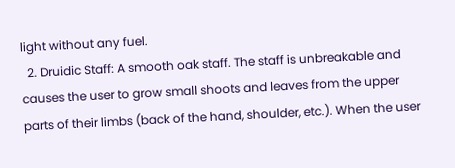light without any fuel.
  2. Druidic Staff: A smooth oak staff. The staff is unbreakable and causes the user to grow small shoots and leaves from the upper parts of their limbs (back of the hand, shoulder, etc.). When the user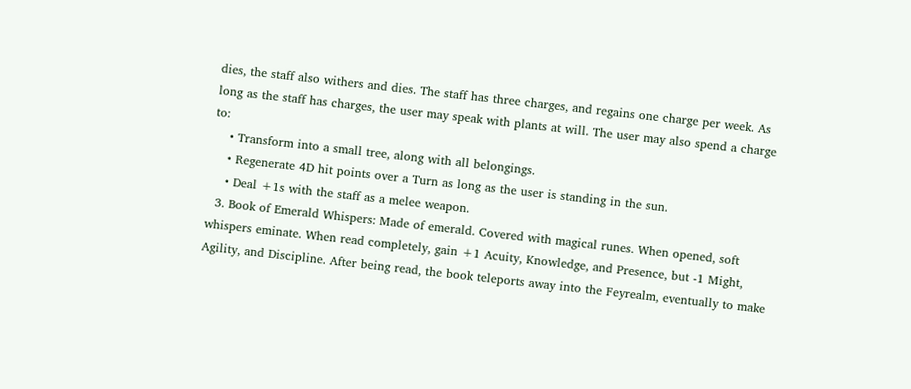dies, the staff also withers and dies. The staff has three charges, and regains one charge per week. As long as the staff has charges, the user may speak with plants at will. The user may also spend a charge to:
    • Transform into a small tree, along with all belongings.
    • Regenerate 4D hit points over a Turn as long as the user is standing in the sun.
    • Deal +1s with the staff as a melee weapon.
  3. Book of Emerald Whispers: Made of emerald. Covered with magical runes. When opened, soft whispers eminate. When read completely, gain +1 Acuity, Knowledge, and Presence, but -1 Might, Agility, and Discipline. After being read, the book teleports away into the Feyrealm, eventually to make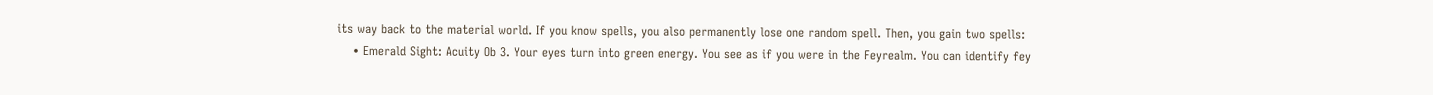its way back to the material world. If you know spells, you also permanently lose one random spell. Then, you gain two spells:
    • Emerald Sight: Acuity Ob 3. Your eyes turn into green energy. You see as if you were in the Feyrealm. You can identify fey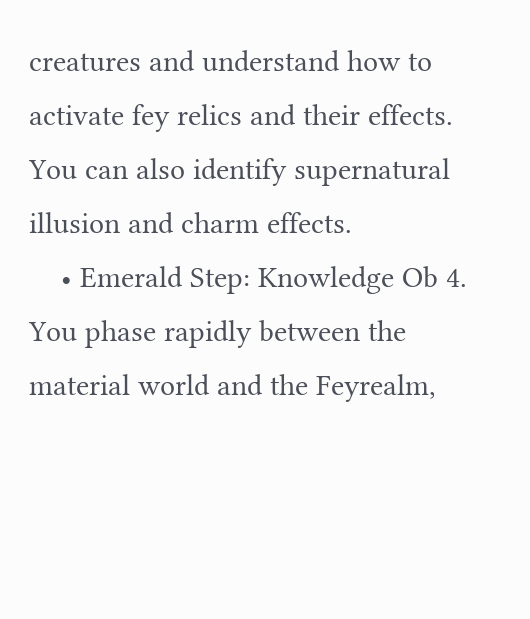creatures and understand how to activate fey relics and their effects. You can also identify supernatural illusion and charm effects.
    • Emerald Step: Knowledge Ob 4. You phase rapidly between the material world and the Feyrealm,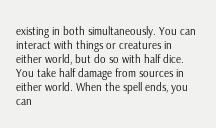existing in both simultaneously. You can interact with things or creatures in either world, but do so with half dice. You take half damage from sources in either world. When the spell ends, you can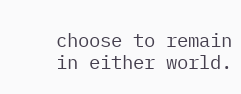choose to remain in either world.